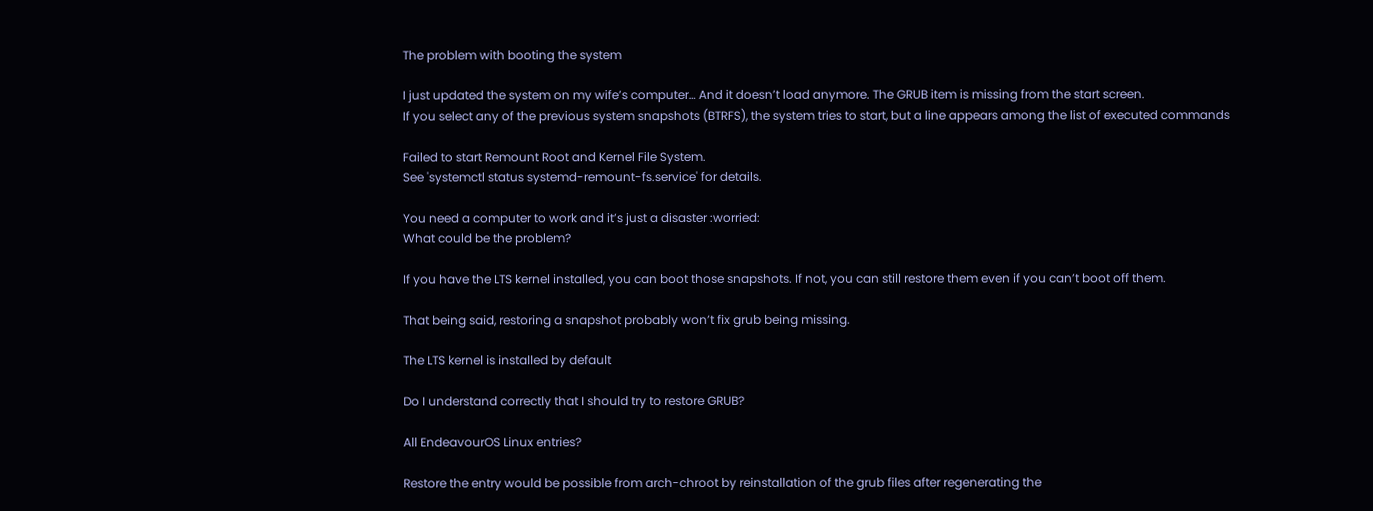The problem with booting the system

I just updated the system on my wife’s computer… And it doesn’t load anymore. The GRUB item is missing from the start screen.
If you select any of the previous system snapshots (BTRFS), the system tries to start, but a line appears among the list of executed commands

Failed to start Remount Root and Kernel File System.
See 'systemctl status systemd-remount-fs.service' for details.

You need a computer to work and it’s just a disaster :worried:
What could be the problem?

If you have the LTS kernel installed, you can boot those snapshots. If not, you can still restore them even if you can’t boot off them.

That being said, restoring a snapshot probably won’t fix grub being missing.

The LTS kernel is installed by default

Do I understand correctly that I should try to restore GRUB?

All EndeavourOS Linux entries?

Restore the entry would be possible from arch-chroot by reinstallation of the grub files after regenerating the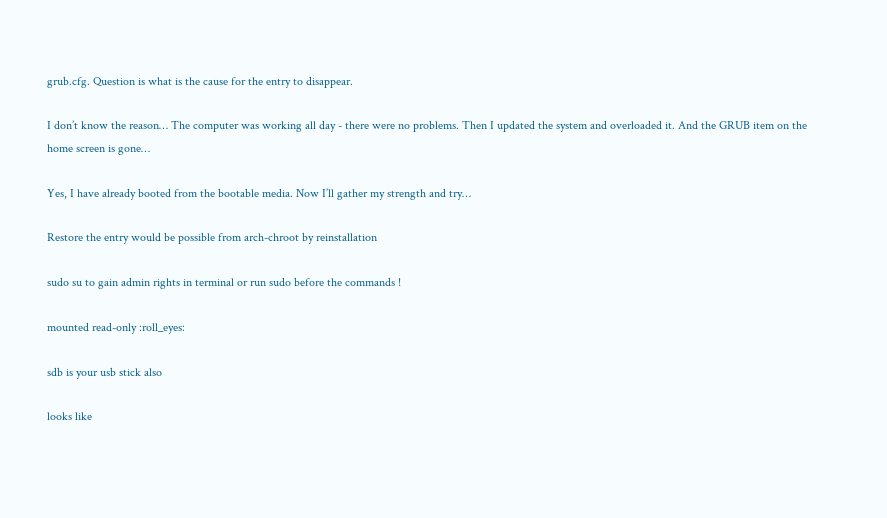grub.cfg. Question is what is the cause for the entry to disappear.

I don’t know the reason… The computer was working all day - there were no problems. Then I updated the system and overloaded it. And the GRUB item on the home screen is gone…

Yes, I have already booted from the bootable media. Now I’ll gather my strength and try…

Restore the entry would be possible from arch-chroot by reinstallation

sudo su to gain admin rights in terminal or run sudo before the commands !

mounted read-only :roll_eyes:

sdb is your usb stick also

looks like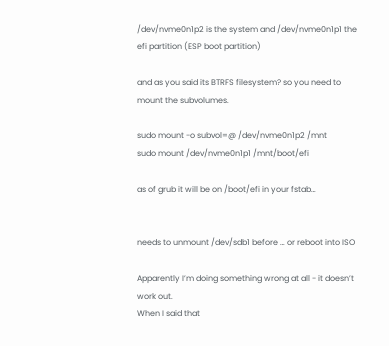/dev/nvme0n1p2 is the system and /dev/nvme0n1p1 the efi partition (ESP boot partition)

and as you said its BTRFS filesystem? so you need to mount the subvolumes.

sudo mount -o subvol=@ /dev/nvme0n1p2 /mnt
sudo mount /dev/nvme0n1p1 /mnt/boot/efi

as of grub it will be on /boot/efi in your fstab…


needs to unmount /dev/sdb1 before … or reboot into ISO

Apparently I’m doing something wrong at all - it doesn’t work out.
When I said that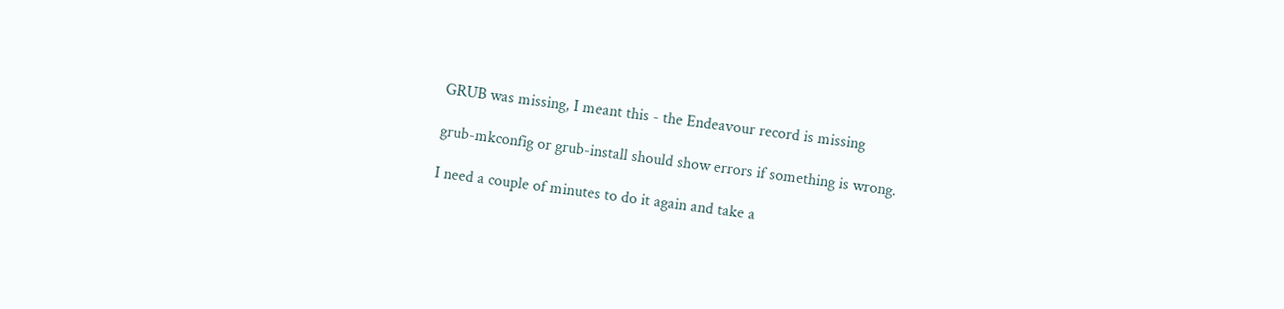GRUB was missing, I meant this - the Endeavour record is missing

grub-mkconfig or grub-install should show errors if something is wrong.

I need a couple of minutes to do it again and take a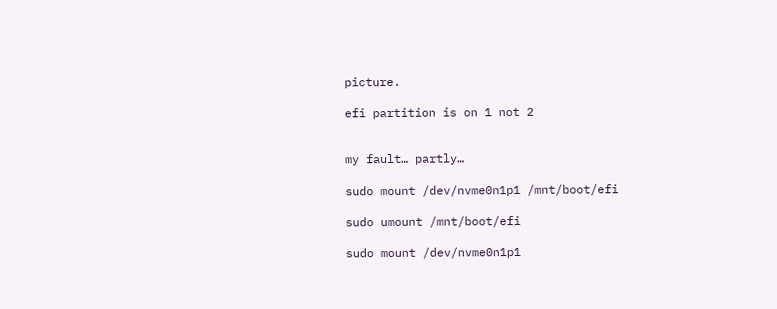picture.

efi partition is on 1 not 2


my fault… partly…

sudo mount /dev/nvme0n1p1 /mnt/boot/efi

sudo umount /mnt/boot/efi

sudo mount /dev/nvme0n1p1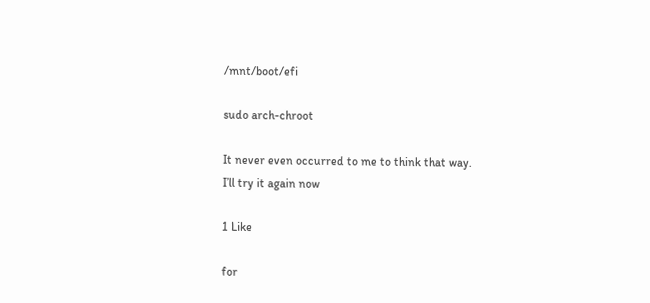/mnt/boot/efi

sudo arch-chroot

It never even occurred to me to think that way.
I’ll try it again now

1 Like

for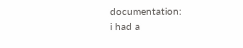documentation:
i had a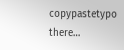copypastetypo there…